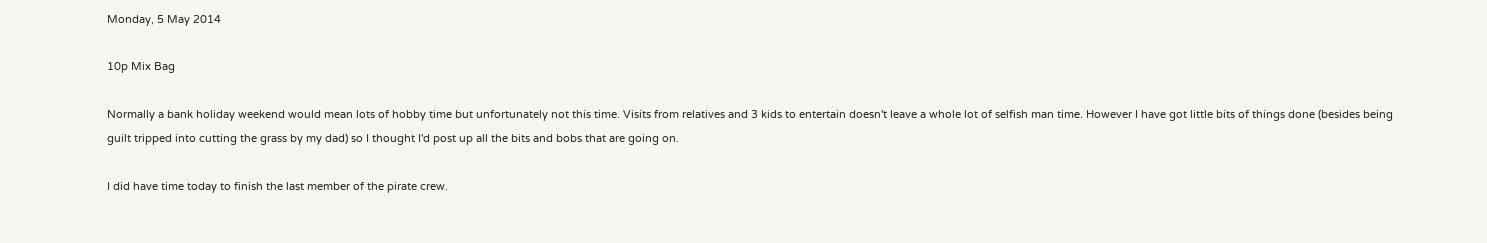Monday, 5 May 2014

10p Mix Bag

Normally a bank holiday weekend would mean lots of hobby time but unfortunately not this time. Visits from relatives and 3 kids to entertain doesn't leave a whole lot of selfish man time. However I have got little bits of things done (besides being guilt tripped into cutting the grass by my dad) so I thought I'd post up all the bits and bobs that are going on.

I did have time today to finish the last member of the pirate crew.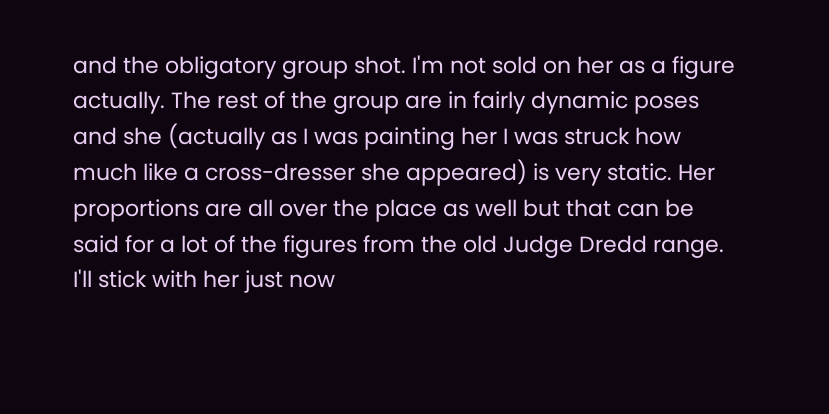and the obligatory group shot. I'm not sold on her as a figure actually. The rest of the group are in fairly dynamic poses and she (actually as I was painting her I was struck how much like a cross-dresser she appeared) is very static. Her proportions are all over the place as well but that can be said for a lot of the figures from the old Judge Dredd range. I'll stick with her just now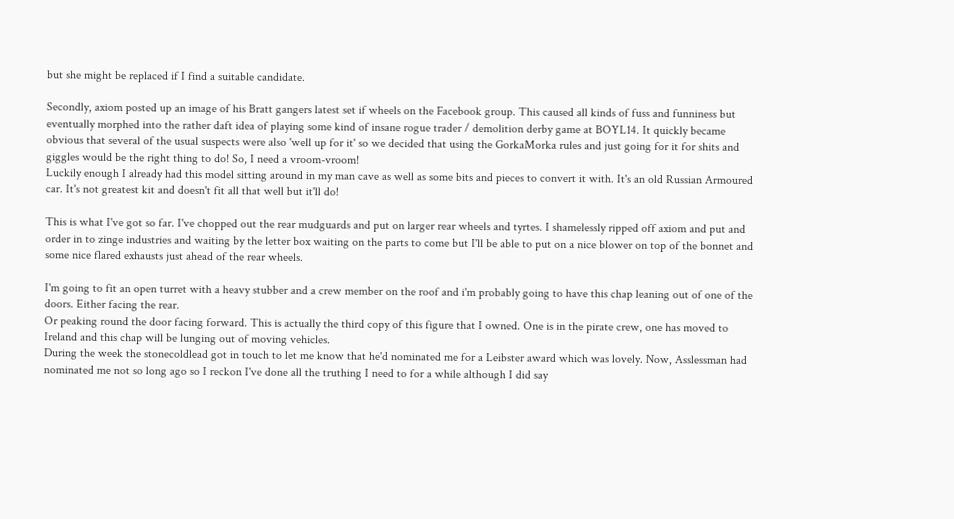but she might be replaced if I find a suitable candidate.

Secondly, axiom posted up an image of his Bratt gangers latest set if wheels on the Facebook group. This caused all kinds of fuss and funniness but eventually morphed into the rather daft idea of playing some kind of insane rogue trader / demolition derby game at BOYL14. It quickly became obvious that several of the usual suspects were also 'well up for it' so we decided that using the GorkaMorka rules and just going for it for shits and giggles would be the right thing to do! So, I need a vroom-vroom!
Luckily enough I already had this model sitting around in my man cave as well as some bits and pieces to convert it with. It's an old Russian Armoured car. It's not greatest kit and doesn't fit all that well but it'll do!

This is what I've got so far. I've chopped out the rear mudguards and put on larger rear wheels and tyrtes. I shamelessly ripped off axiom and put and order in to zinge industries and waiting by the letter box waiting on the parts to come but I'll be able to put on a nice blower on top of the bonnet and some nice flared exhausts just ahead of the rear wheels.

I'm going to fit an open turret with a heavy stubber and a crew member on the roof and i'm probably going to have this chap leaning out of one of the doors. Either facing the rear.
Or peaking round the door facing forward. This is actually the third copy of this figure that I owned. One is in the pirate crew, one has moved to Ireland and this chap will be lunging out of moving vehicles.
During the week the stonecoldlead got in touch to let me know that he'd nominated me for a Leibster award which was lovely. Now, Asslessman had nominated me not so long ago so I reckon I've done all the truthing I need to for a while although I did say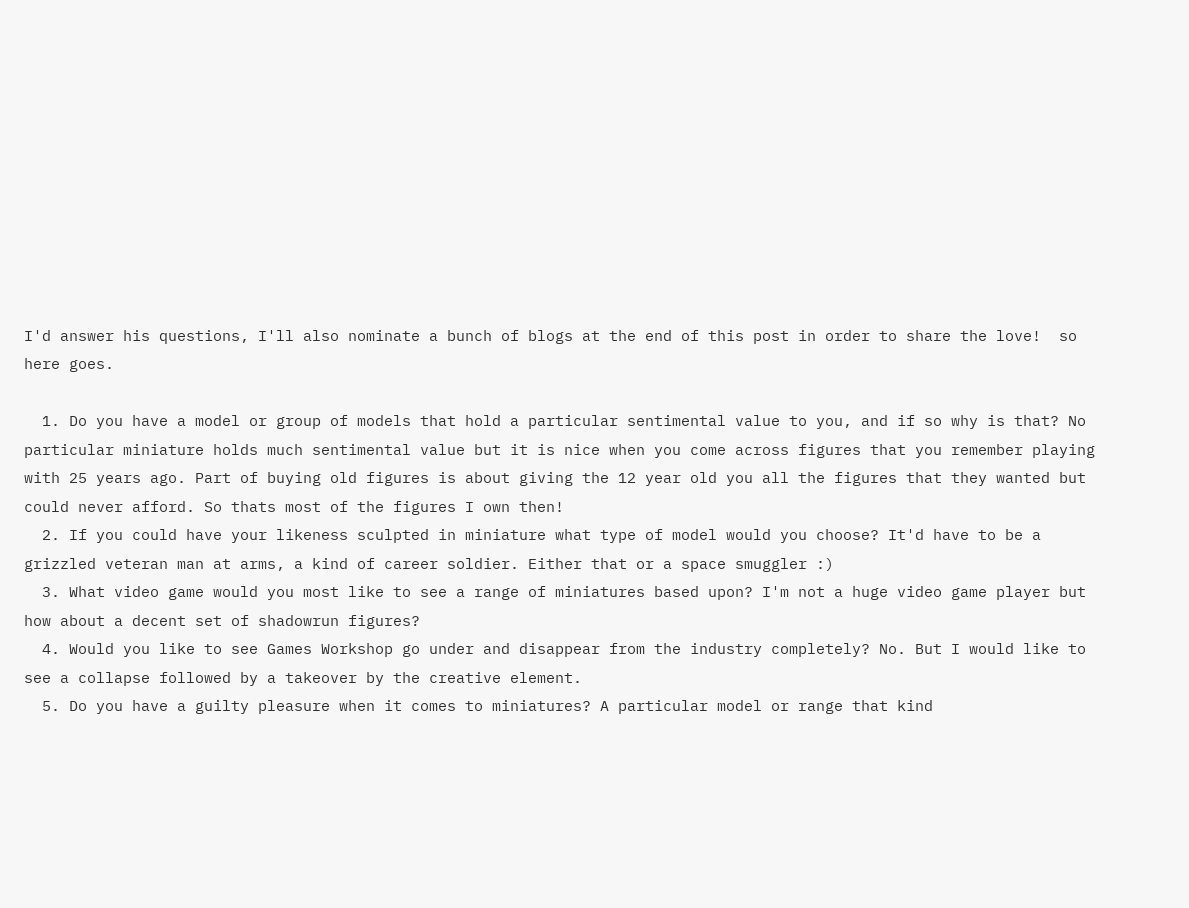I'd answer his questions, I'll also nominate a bunch of blogs at the end of this post in order to share the love!  so here goes.

  1. Do you have a model or group of models that hold a particular sentimental value to you, and if so why is that? No particular miniature holds much sentimental value but it is nice when you come across figures that you remember playing with 25 years ago. Part of buying old figures is about giving the 12 year old you all the figures that they wanted but could never afford. So thats most of the figures I own then!
  2. If you could have your likeness sculpted in miniature what type of model would you choose? It'd have to be a grizzled veteran man at arms, a kind of career soldier. Either that or a space smuggler :)
  3. What video game would you most like to see a range of miniatures based upon? I'm not a huge video game player but how about a decent set of shadowrun figures?
  4. Would you like to see Games Workshop go under and disappear from the industry completely? No. But I would like to see a collapse followed by a takeover by the creative element.
  5. Do you have a guilty pleasure when it comes to miniatures? A particular model or range that kind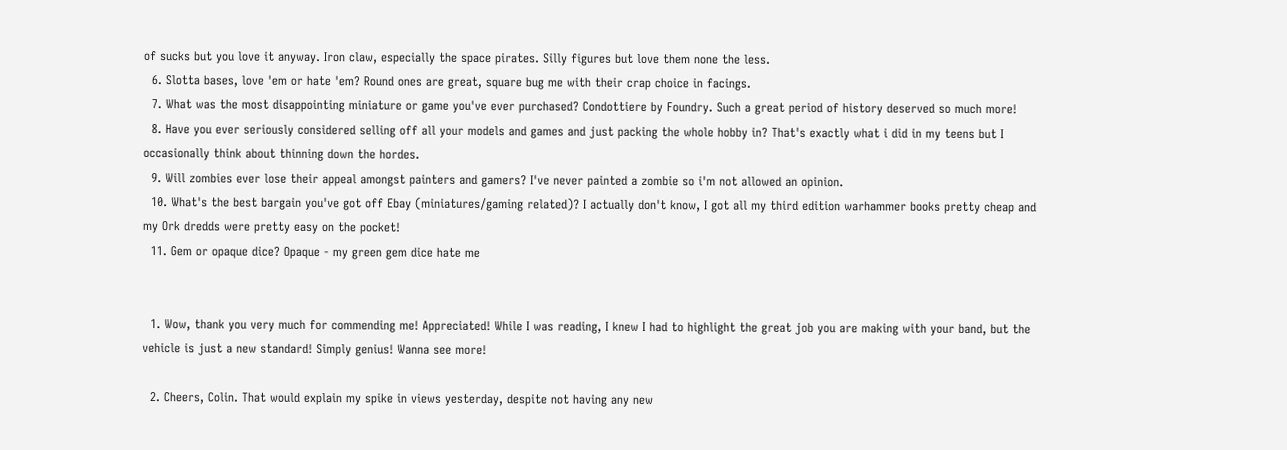of sucks but you love it anyway. Iron claw, especially the space pirates. Silly figures but love them none the less.
  6. Slotta bases, love 'em or hate 'em? Round ones are great, square bug me with their crap choice in facings.
  7. What was the most disappointing miniature or game you've ever purchased? Condottiere by Foundry. Such a great period of history deserved so much more!
  8. Have you ever seriously considered selling off all your models and games and just packing the whole hobby in? That's exactly what i did in my teens but I occasionally think about thinning down the hordes.
  9. Will zombies ever lose their appeal amongst painters and gamers? I've never painted a zombie so i'm not allowed an opinion.
  10. What's the best bargain you've got off Ebay (miniatures/gaming related)? I actually don't know, I got all my third edition warhammer books pretty cheap and my Ork dredds were pretty easy on the pocket!
  11. Gem or opaque dice? Opaque - my green gem dice hate me


  1. Wow, thank you very much for commending me! Appreciated! While I was reading, I knew I had to highlight the great job you are making with your band, but the vehicle is just a new standard! Simply genius! Wanna see more!

  2. Cheers, Colin. That would explain my spike in views yesterday, despite not having any new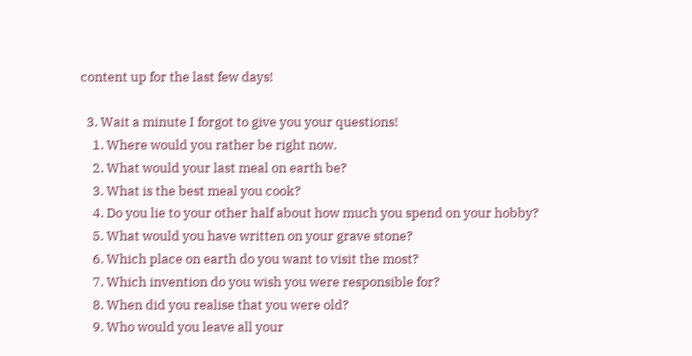content up for the last few days!

  3. Wait a minute I forgot to give you your questions!
    1. Where would you rather be right now.
    2. What would your last meal on earth be?
    3. What is the best meal you cook?
    4. Do you lie to your other half about how much you spend on your hobby?
    5. What would you have written on your grave stone?
    6. Which place on earth do you want to visit the most?
    7. Which invention do you wish you were responsible for?
    8. When did you realise that you were old?
    9. Who would you leave all your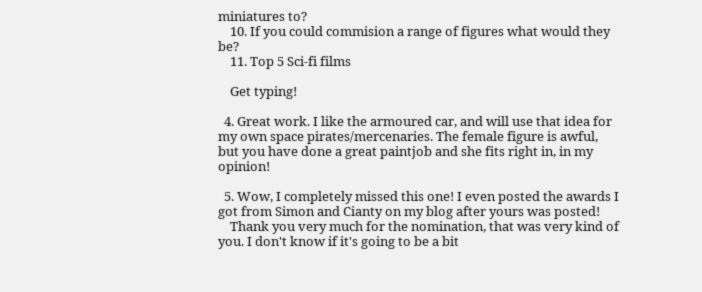miniatures to?
    10. If you could commision a range of figures what would they be?
    11. Top 5 Sci-fi films

    Get typing!

  4. Great work. I like the armoured car, and will use that idea for my own space pirates/mercenaries. The female figure is awful, but you have done a great paintjob and she fits right in, in my opinion!

  5. Wow, I completely missed this one! I even posted the awards I got from Simon and Cianty on my blog after yours was posted!
    Thank you very much for the nomination, that was very kind of you. I don't know if it's going to be a bit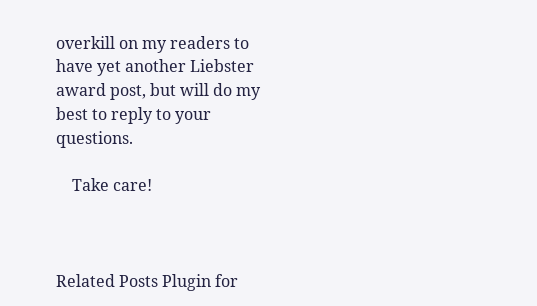overkill on my readers to have yet another Liebster award post, but will do my best to reply to your questions.

    Take care!



Related Posts Plugin for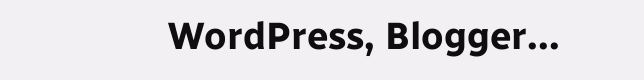WordPress, Blogger...